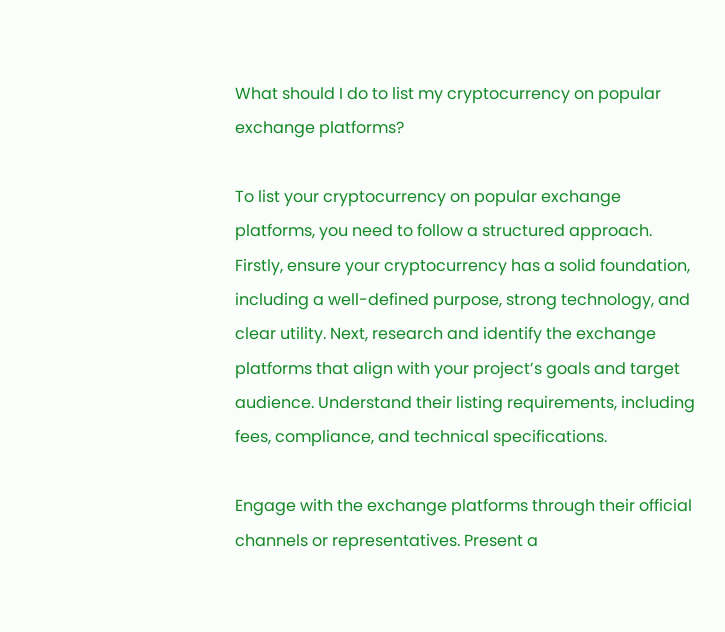What should I do to list my cryptocurrency on popular exchange platforms?

To list your cryptocurrency on popular exchange platforms, you need to follow a structured approach. Firstly, ensure your cryptocurrency has a solid foundation, including a well-defined purpose, strong technology, and clear utility. Next, research and identify the exchange platforms that align with your project’s goals and target audience. Understand their listing requirements, including fees, compliance, and technical specifications.

Engage with the exchange platforms through their official channels or representatives. Present a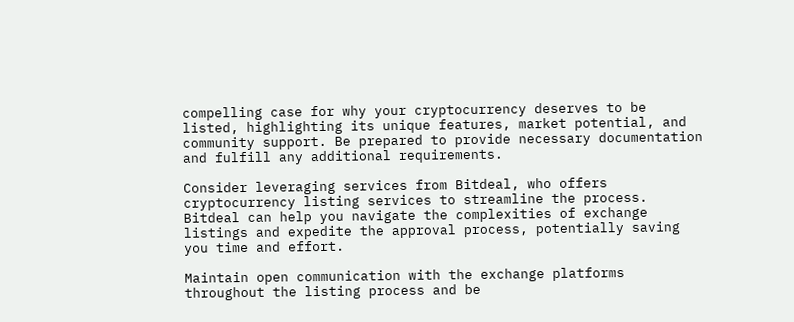compelling case for why your cryptocurrency deserves to be listed, highlighting its unique features, market potential, and community support. Be prepared to provide necessary documentation and fulfill any additional requirements.

Consider leveraging services from Bitdeal, who offers cryptocurrency listing services to streamline the process. Bitdeal can help you navigate the complexities of exchange listings and expedite the approval process, potentially saving you time and effort.

Maintain open communication with the exchange platforms throughout the listing process and be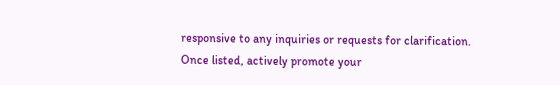responsive to any inquiries or requests for clarification. Once listed, actively promote your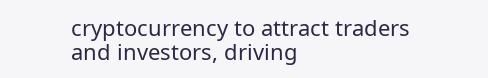cryptocurrency to attract traders and investors, driving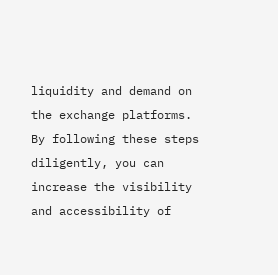liquidity and demand on the exchange platforms. By following these steps diligently, you can increase the visibility and accessibility of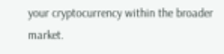your cryptocurrency within the broader market.